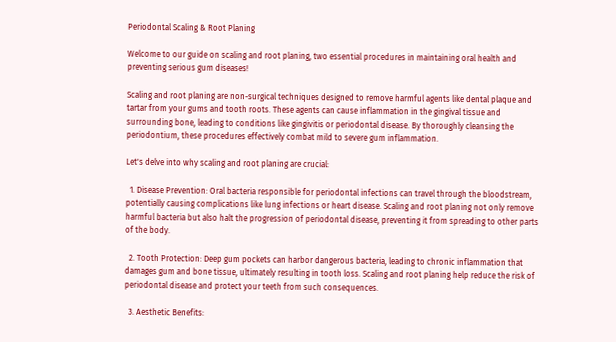Periodontal Scaling & Root Planing

Welcome to our guide on scaling and root planing, two essential procedures in maintaining oral health and preventing serious gum diseases!

Scaling and root planing are non-surgical techniques designed to remove harmful agents like dental plaque and tartar from your gums and tooth roots. These agents can cause inflammation in the gingival tissue and surrounding bone, leading to conditions like gingivitis or periodontal disease. By thoroughly cleansing the periodontium, these procedures effectively combat mild to severe gum inflammation.

Let's delve into why scaling and root planing are crucial:

  1. Disease Prevention: Oral bacteria responsible for periodontal infections can travel through the bloodstream, potentially causing complications like lung infections or heart disease. Scaling and root planing not only remove harmful bacteria but also halt the progression of periodontal disease, preventing it from spreading to other parts of the body.

  2. Tooth Protection: Deep gum pockets can harbor dangerous bacteria, leading to chronic inflammation that damages gum and bone tissue, ultimately resulting in tooth loss. Scaling and root planing help reduce the risk of periodontal disease and protect your teeth from such consequences.

  3. Aesthetic Benefits: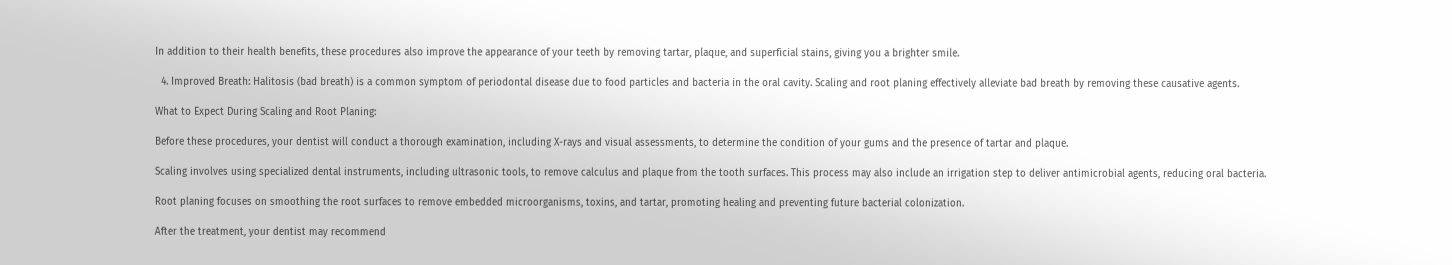In addition to their health benefits, these procedures also improve the appearance of your teeth by removing tartar, plaque, and superficial stains, giving you a brighter smile.

  4. Improved Breath: Halitosis (bad breath) is a common symptom of periodontal disease due to food particles and bacteria in the oral cavity. Scaling and root planing effectively alleviate bad breath by removing these causative agents.

What to Expect During Scaling and Root Planing:

Before these procedures, your dentist will conduct a thorough examination, including X-rays and visual assessments, to determine the condition of your gums and the presence of tartar and plaque.

Scaling involves using specialized dental instruments, including ultrasonic tools, to remove calculus and plaque from the tooth surfaces. This process may also include an irrigation step to deliver antimicrobial agents, reducing oral bacteria.

Root planing focuses on smoothing the root surfaces to remove embedded microorganisms, toxins, and tartar, promoting healing and preventing future bacterial colonization.

After the treatment, your dentist may recommend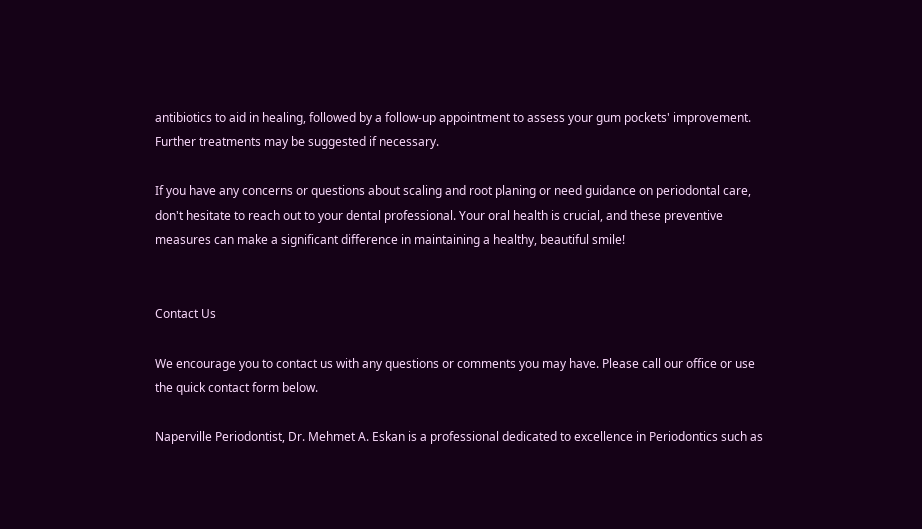antibiotics to aid in healing, followed by a follow-up appointment to assess your gum pockets' improvement. Further treatments may be suggested if necessary.

If you have any concerns or questions about scaling and root planing or need guidance on periodontal care, don't hesitate to reach out to your dental professional. Your oral health is crucial, and these preventive measures can make a significant difference in maintaining a healthy, beautiful smile!


Contact Us

We encourage you to contact us with any questions or comments you may have. Please call our office or use the quick contact form below.

Naperville Periodontist, Dr. Mehmet A. Eskan is a professional dedicated to excellence in Periodontics such as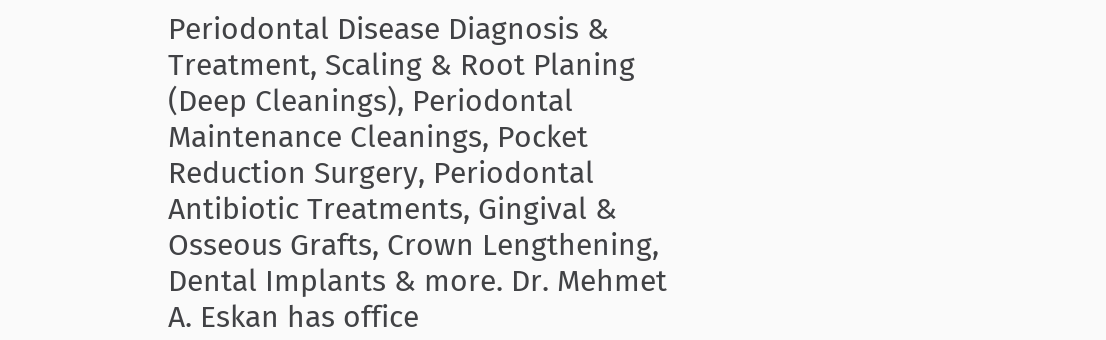Periodontal Disease Diagnosis & Treatment, Scaling & Root Planing (Deep Cleanings), Periodontal Maintenance Cleanings, Pocket Reduction Surgery, Periodontal Antibiotic Treatments, Gingival & Osseous Grafts, Crown Lengthening, Dental Implants & more. Dr. Mehmet A. Eskan has office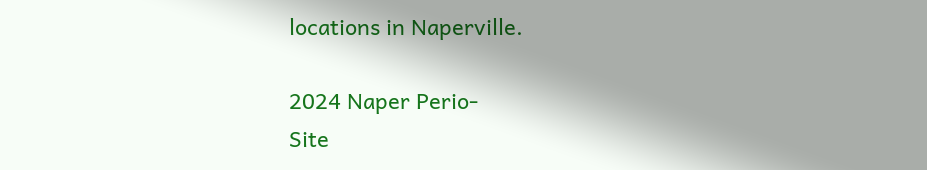locations in Naperville.

2024 Naper Perio-
Site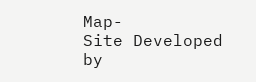Map-
Site Developed by